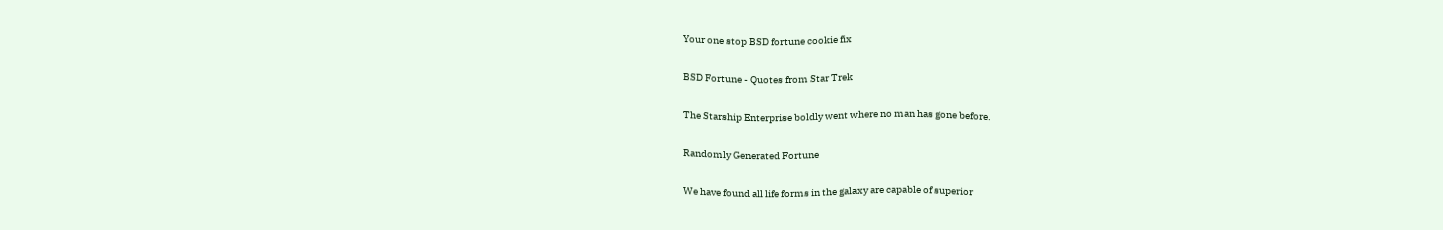Your one stop BSD fortune cookie fix

BSD Fortune - Quotes from Star Trek

The Starship Enterprise boldly went where no man has gone before.

Randomly Generated Fortune

We have found all life forms in the galaxy are capable of superior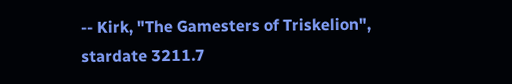-- Kirk, "The Gamesters of Triskelion", stardate 3211.7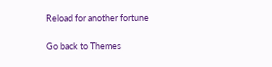Reload for another fortune

Go back to Themes